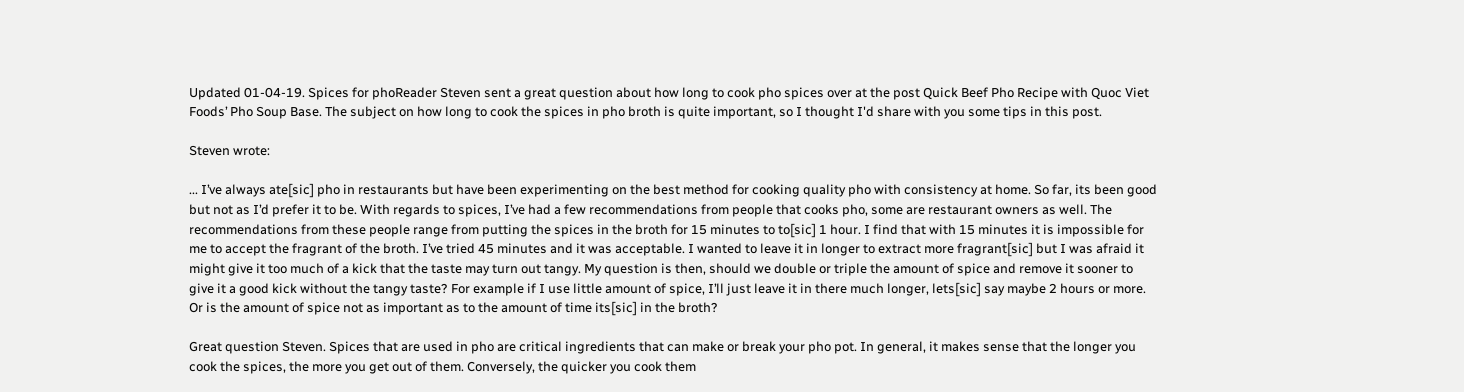Updated 01-04-19. Spices for phoReader Steven sent a great question about how long to cook pho spices over at the post Quick Beef Pho Recipe with Quoc Viet Foods’ Pho Soup Base. The subject on how long to cook the spices in pho broth is quite important, so I thought I'd share with you some tips in this post.

Steven wrote:

... I’ve always ate[sic] pho in restaurants but have been experimenting on the best method for cooking quality pho with consistency at home. So far, its been good but not as I’d prefer it to be. With regards to spices, I’ve had a few recommendations from people that cooks pho, some are restaurant owners as well. The recommendations from these people range from putting the spices in the broth for 15 minutes to to[sic] 1 hour. I find that with 15 minutes it is impossible for me to accept the fragrant of the broth. I’ve tried 45 minutes and it was acceptable. I wanted to leave it in longer to extract more fragrant[sic] but I was afraid it might give it too much of a kick that the taste may turn out tangy. My question is then, should we double or triple the amount of spice and remove it sooner to give it a good kick without the tangy taste? For example if I use little amount of spice, I’ll just leave it in there much longer, lets[sic] say maybe 2 hours or more. Or is the amount of spice not as important as to the amount of time its[sic] in the broth?

Great question Steven. Spices that are used in pho are critical ingredients that can make or break your pho pot. In general, it makes sense that the longer you cook the spices, the more you get out of them. Conversely, the quicker you cook them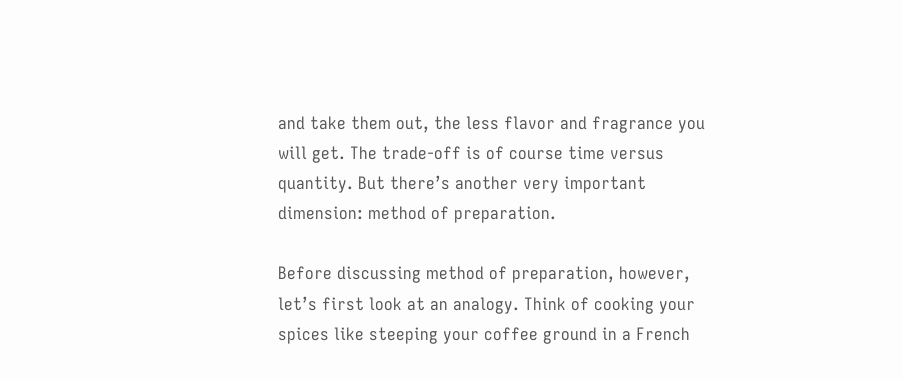and take them out, the less flavor and fragrance you will get. The trade-off is of course time versus quantity. But there’s another very important dimension: method of preparation.

Before discussing method of preparation, however, let’s first look at an analogy. Think of cooking your spices like steeping your coffee ground in a French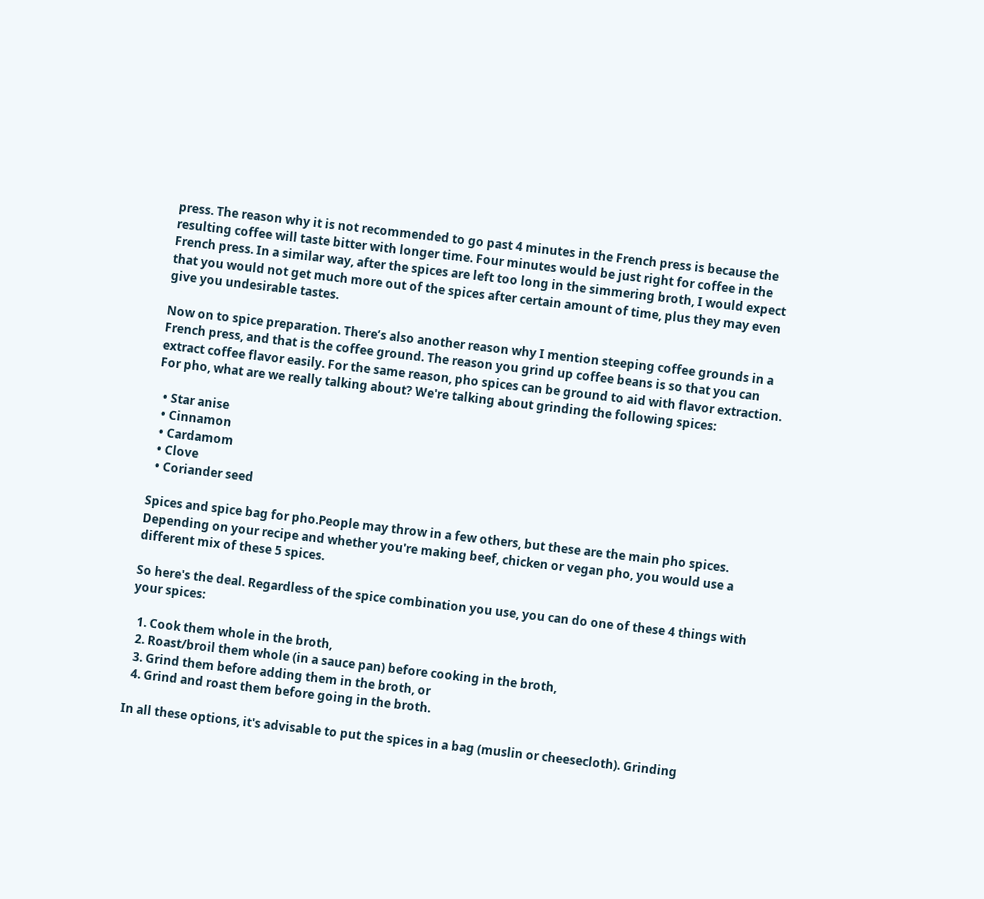press. The reason why it is not recommended to go past 4 minutes in the French press is because the resulting coffee will taste bitter with longer time. Four minutes would be just right for coffee in the French press. In a similar way, after the spices are left too long in the simmering broth, I would expect that you would not get much more out of the spices after certain amount of time, plus they may even give you undesirable tastes.

Now on to spice preparation. There’s also another reason why I mention steeping coffee grounds in a French press, and that is the coffee ground. The reason you grind up coffee beans is so that you can extract coffee flavor easily. For the same reason, pho spices can be ground to aid with flavor extraction. For pho, what are we really talking about? We're talking about grinding the following spices:

  • Star anise
  • Cinnamon
  • Cardamom
  • Clove
  • Coriander seed

Spices and spice bag for pho.People may throw in a few others, but these are the main pho spices. Depending on your recipe and whether you're making beef, chicken or vegan pho, you would use a different mix of these 5 spices.

So here's the deal. Regardless of the spice combination you use, you can do one of these 4 things with your spices:

  1. Cook them whole in the broth,
  2. Roast/broil them whole (in a sauce pan) before cooking in the broth,
  3. Grind them before adding them in the broth, or
  4. Grind and roast them before going in the broth.

In all these options, it's advisable to put the spices in a bag (muslin or cheesecloth). Grinding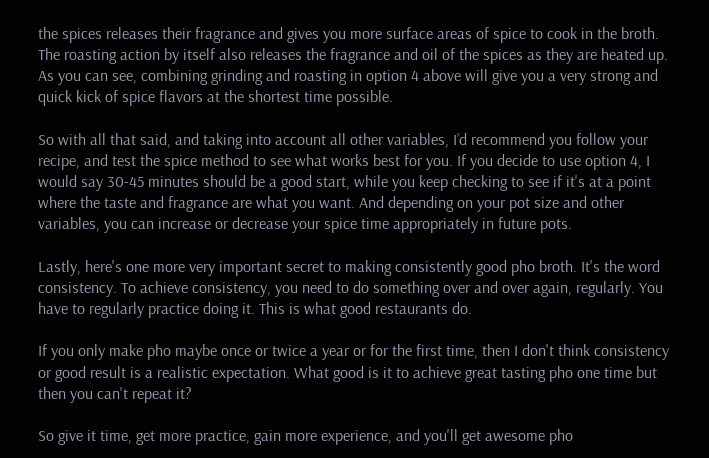the spices releases their fragrance and gives you more surface areas of spice to cook in the broth. The roasting action by itself also releases the fragrance and oil of the spices as they are heated up. As you can see, combining grinding and roasting in option 4 above will give you a very strong and quick kick of spice flavors at the shortest time possible.

So with all that said, and taking into account all other variables, I’d recommend you follow your recipe, and test the spice method to see what works best for you. If you decide to use option 4, I would say 30-45 minutes should be a good start, while you keep checking to see if it's at a point where the taste and fragrance are what you want. And depending on your pot size and other variables, you can increase or decrease your spice time appropriately in future pots.

Lastly, here's one more very important secret to making consistently good pho broth. It's the word consistency. To achieve consistency, you need to do something over and over again, regularly. You have to regularly practice doing it. This is what good restaurants do.

If you only make pho maybe once or twice a year or for the first time, then I don't think consistency or good result is a realistic expectation. What good is it to achieve great tasting pho one time but then you can't repeat it?

So give it time, get more practice, gain more experience, and you'll get awesome pho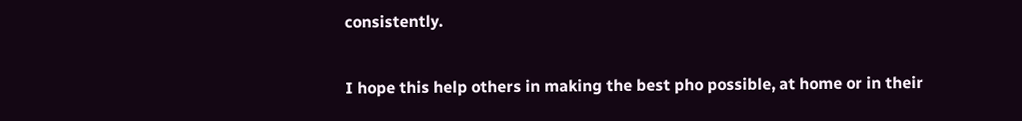consistently.

I hope this help others in making the best pho possible, at home or in their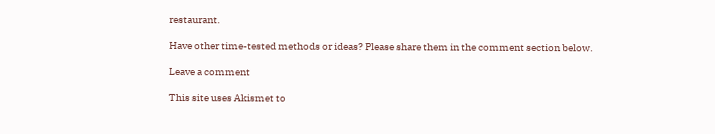restaurant.

Have other time-tested methods or ideas? Please share them in the comment section below.

Leave a comment

This site uses Akismet to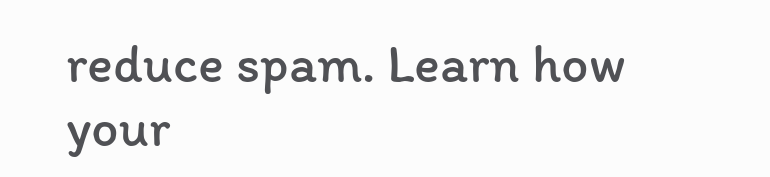reduce spam. Learn how your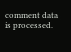comment data is processed.